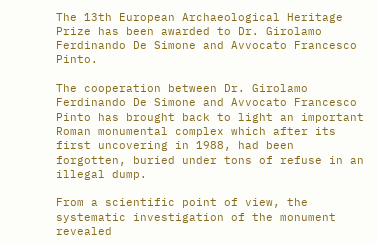The 13th European Archaeological Heritage Prize has been awarded to Dr. Girolamo Ferdinando De Simone and Avvocato Francesco Pinto.

The cooperation between Dr. Girolamo Ferdinando De Simone and Avvocato Francesco Pinto has brought back to light an important Roman monumental complex which after its first uncovering in 1988, had been forgotten, buried under tons of refuse in an illegal dump.

From a scientific point of view, the systematic investigation of the monument revealed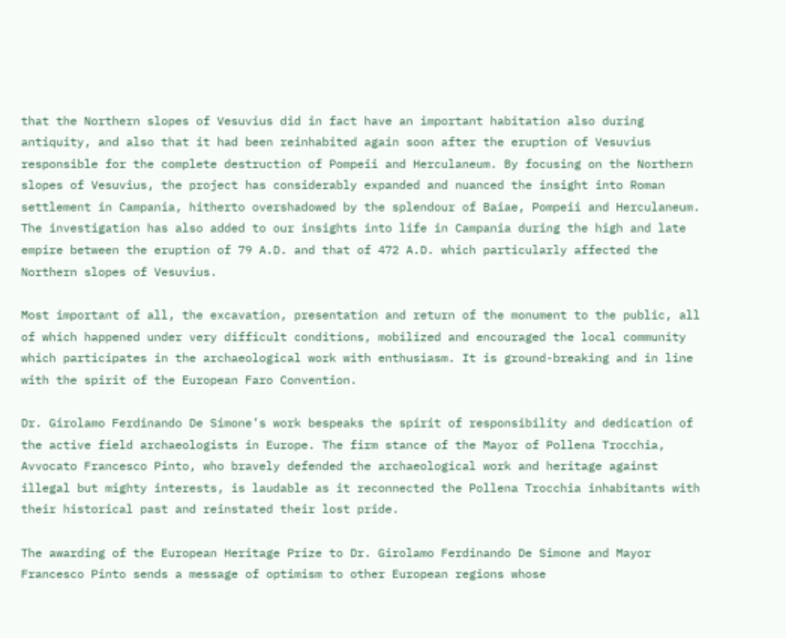that the Northern slopes of Vesuvius did in fact have an important habitation also during antiquity, and also that it had been reinhabited again soon after the eruption of Vesuvius responsible for the complete destruction of Pompeii and Herculaneum. By focusing on the Northern slopes of Vesuvius, the project has considerably expanded and nuanced the insight into Roman settlement in Campania, hitherto overshadowed by the splendour of Baiae, Pompeii and Herculaneum. The investigation has also added to our insights into life in Campania during the high and late empire between the eruption of 79 A.D. and that of 472 A.D. which particularly affected the Northern slopes of Vesuvius.

Most important of all, the excavation, presentation and return of the monument to the public, all of which happened under very difficult conditions, mobilized and encouraged the local community which participates in the archaeological work with enthusiasm. It is ground-breaking and in line with the spirit of the European Faro Convention.

Dr. Girolamo Ferdinando De Simone’s work bespeaks the spirit of responsibility and dedication of the active field archaeologists in Europe. The firm stance of the Mayor of Pollena Trocchia, Avvocato Francesco Pinto, who bravely defended the archaeological work and heritage against illegal but mighty interests, is laudable as it reconnected the Pollena Trocchia inhabitants with their historical past and reinstated their lost pride.

The awarding of the European Heritage Prize to Dr. Girolamo Ferdinando De Simone and Mayor Francesco Pinto sends a message of optimism to other European regions whose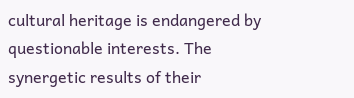cultural heritage is endangered by questionable interests. The synergetic results of their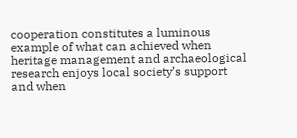cooperation constitutes a luminous example of what can achieved when heritage management and archaeological research enjoys local society’s support and when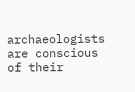archaeologists are conscious of their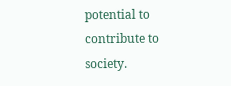potential to contribute to society.